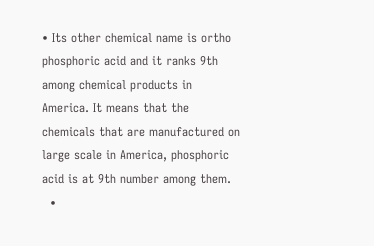• Its other chemical name is ortho phosphoric acid and it ranks 9th among chemical products in America. It means that the chemicals that are manufactured on large scale in America, phosphoric acid is at 9th number among them.
  •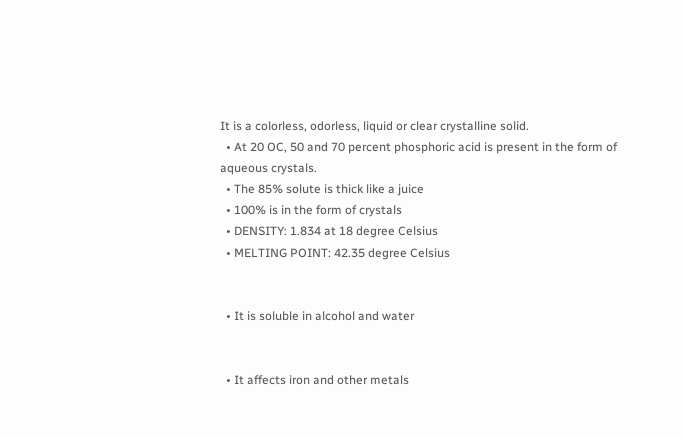It is a colorless, odorless, liquid or clear crystalline solid.
  • At 20 OC, 50 and 70 percent phosphoric acid is present in the form of aqueous crystals.
  • The 85% solute is thick like a juice
  • 100% is in the form of crystals
  • DENSITY: 1.834 at 18 degree Celsius
  • MELTING POINT: 42.35 degree Celsius


  • It is soluble in alcohol and water


  • It affects iron and other metals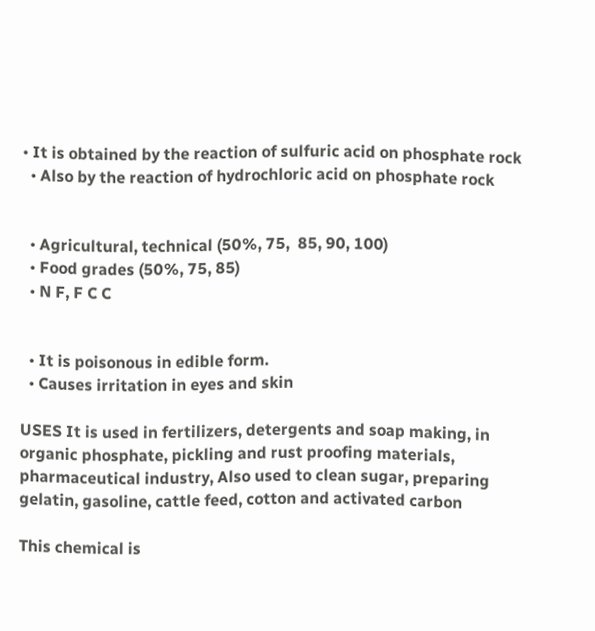• It is obtained by the reaction of sulfuric acid on phosphate rock
  • Also by the reaction of hydrochloric acid on phosphate rock


  • Agricultural, technical (50%, 75,  85, 90, 100)
  • Food grades (50%, 75, 85)
  • N F, F C C


  • It is poisonous in edible form.
  • Causes irritation in eyes and skin

USES It is used in fertilizers, detergents and soap making, in organic phosphate, pickling and rust proofing materials, pharmaceutical industry, Also used to clean sugar, preparing gelatin, gasoline, cattle feed, cotton and activated carbon

This chemical is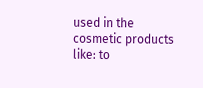used in the cosmetic products like: to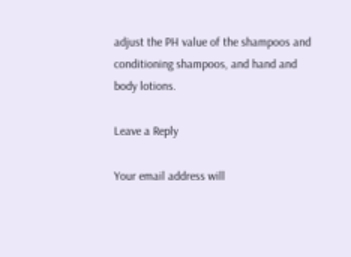adjust the PH value of the shampoos and conditioning shampoos, and hand and body lotions.

Leave a Reply

Your email address will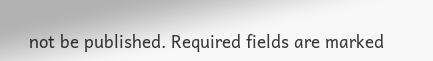not be published. Required fields are marked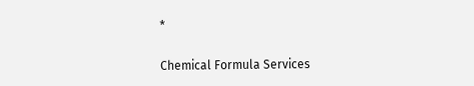*

Chemical Formula Services